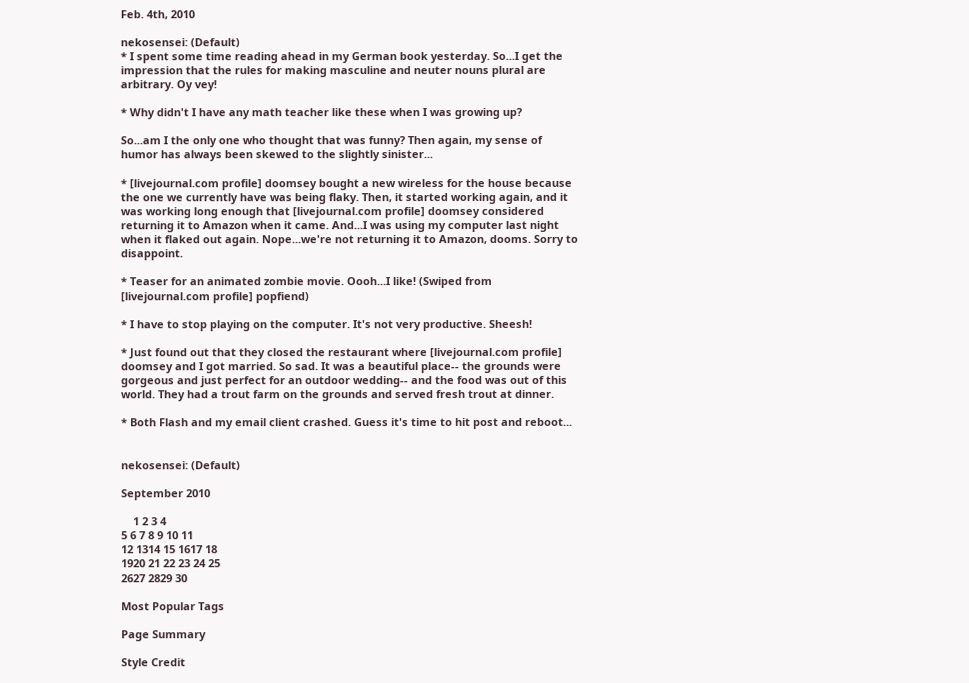Feb. 4th, 2010

nekosensei: (Default)
* I spent some time reading ahead in my German book yesterday. So...I get the impression that the rules for making masculine and neuter nouns plural are arbitrary. Oy vey!

* Why didn't I have any math teacher like these when I was growing up?

So...am I the only one who thought that was funny? Then again, my sense of humor has always been skewed to the slightly sinister...

* [livejournal.com profile] doomsey bought a new wireless for the house because the one we currently have was being flaky. Then, it started working again, and it was working long enough that [livejournal.com profile] doomsey considered returning it to Amazon when it came. And...I was using my computer last night when it flaked out again. Nope...we're not returning it to Amazon, dooms. Sorry to disappoint.

* Teaser for an animated zombie movie. Oooh...I like! (Swiped from [livejournal.com profile] popfiend)

* I have to stop playing on the computer. It's not very productive. Sheesh!

* Just found out that they closed the restaurant where [livejournal.com profile] doomsey and I got married. So sad. It was a beautiful place-- the grounds were gorgeous and just perfect for an outdoor wedding-- and the food was out of this world. They had a trout farm on the grounds and served fresh trout at dinner.

* Both Flash and my email client crashed. Guess it's time to hit post and reboot...


nekosensei: (Default)

September 2010

    1 2 3 4
5 6 7 8 9 10 11
12 1314 15 1617 18
1920 21 22 23 24 25
2627 2829 30

Most Popular Tags

Page Summary

Style Credit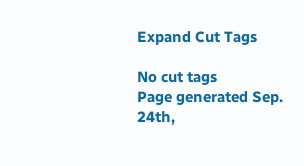Expand Cut Tags

No cut tags
Page generated Sep. 24th,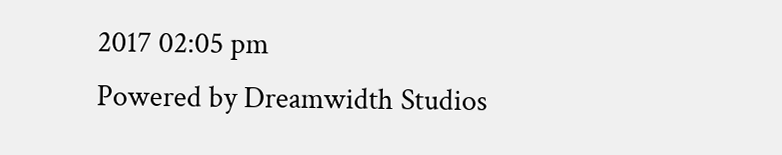2017 02:05 pm
Powered by Dreamwidth Studios